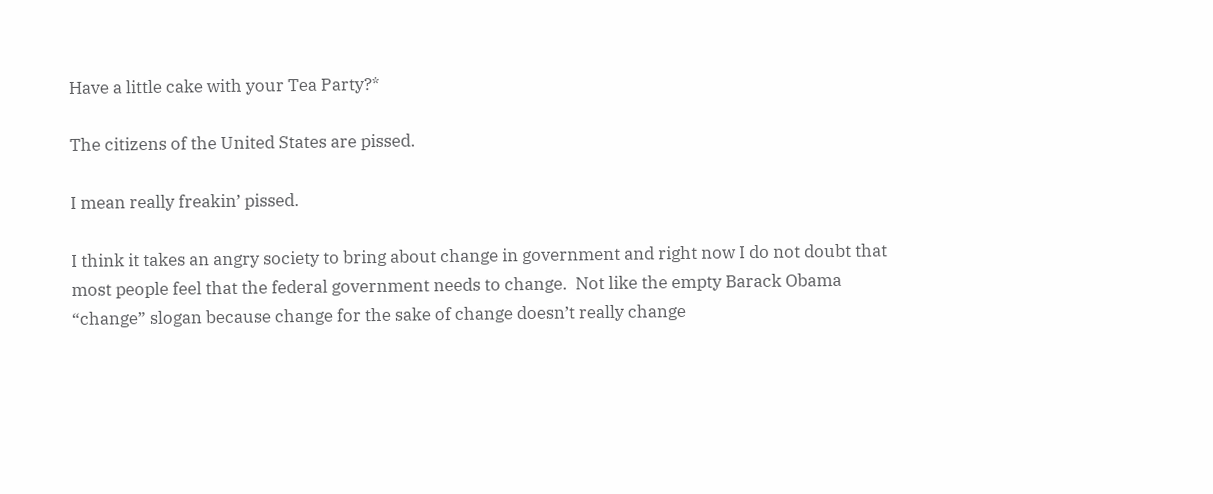Have a little cake with your Tea Party?*

The citizens of the United States are pissed.

I mean really freakin’ pissed.

I think it takes an angry society to bring about change in government and right now I do not doubt that most people feel that the federal government needs to change.  Not like the empty Barack Obama “change” slogan because change for the sake of change doesn’t really change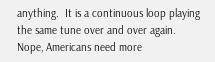anything.  It is a continuous loop playing the same tune over and over again.  Nope, Americans need more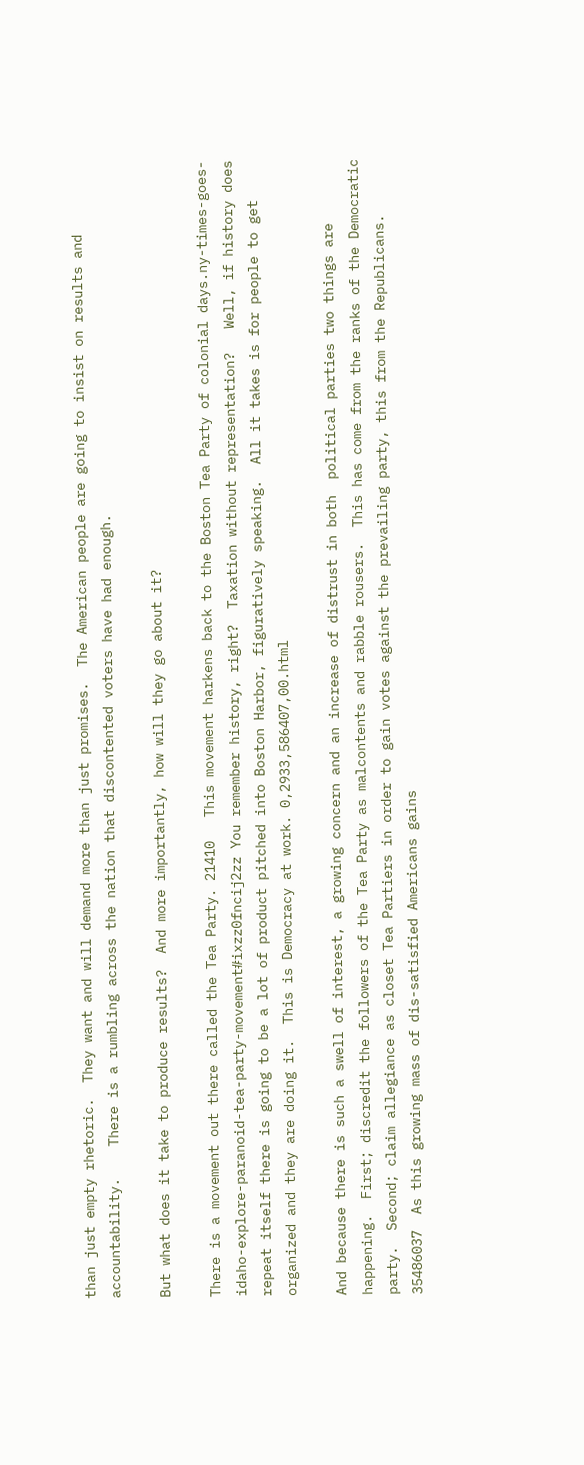than just empty rhetoric.  They want and will demand more than just promises.  The American people are going to insist on results and accountability.    There is a rumbling across the nation that discontented voters have had enough.

But what does it take to produce results?  And more importantly, how will they go about it?

There is a movement out there called the Tea Party. 21410   This movement harkens back to the Boston Tea Party of colonial days.ny-times-goes-idaho-explore-paranoid-tea-party-movement#ixzz0fncij2zz You remember history, right?  Taxation without representation?   Well, if history does repeat itself there is going to be a lot of product pitched into Boston Harbor, figuratively speaking.  All it takes is for people to get organized and they are doing it.  This is Democracy at work. 0,2933,586407,00.html

And because there is such a swell of interest, a growing concern and an increase of distrust in both  political parties two things are happening.  First; discredit the followers of the Tea Party as malcontents and rabble rousers.  This has come from the ranks of the Democratic party.  Second; claim allegiance as closet Tea Partiers in order to gain votes against the prevailing party, this from the Republicans. 35486037  As this growing mass of dis-satisfied Americans gains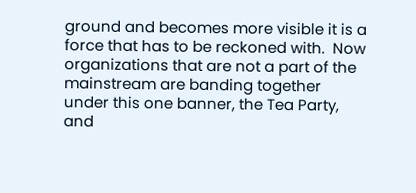ground and becomes more visible it is a force that has to be reckoned with.  Now organizations that are not a part of the mainstream are banding together under this one banner, the Tea Party, and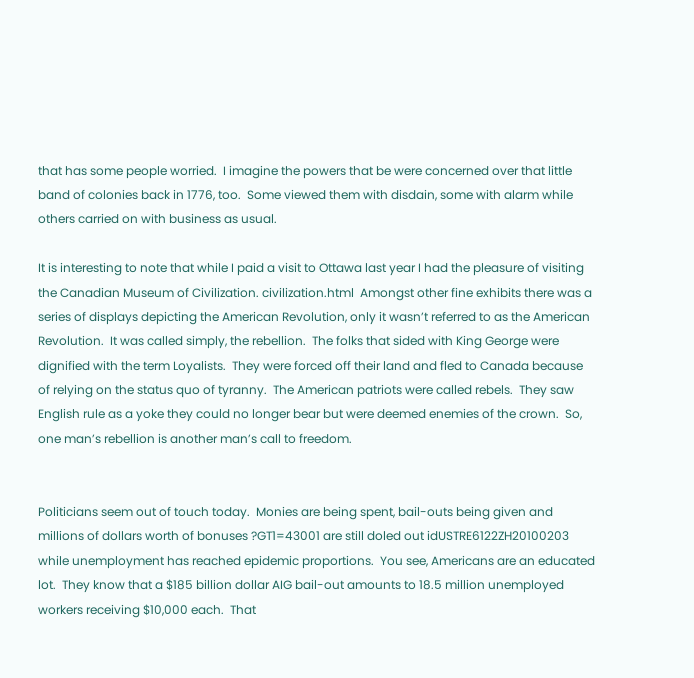that has some people worried.  I imagine the powers that be were concerned over that little band of colonies back in 1776, too.  Some viewed them with disdain, some with alarm while others carried on with business as usual.

It is interesting to note that while I paid a visit to Ottawa last year I had the pleasure of visiting the Canadian Museum of Civilization. civilization.html  Amongst other fine exhibits there was a series of displays depicting the American Revolution, only it wasn’t referred to as the American Revolution.  It was called simply, the rebellion.  The folks that sided with King George were dignified with the term Loyalists.  They were forced off their land and fled to Canada because of relying on the status quo of tyranny.  The American patriots were called rebels.  They saw English rule as a yoke they could no longer bear but were deemed enemies of the crown.  So, one man’s rebellion is another man’s call to freedom.


Politicians seem out of touch today.  Monies are being spent, bail-outs being given and millions of dollars worth of bonuses ?GT1=43001 are still doled out idUSTRE6122ZH20100203 while unemployment has reached epidemic proportions.  You see, Americans are an educated lot.  They know that a $185 billion dollar AIG bail-out amounts to 18.5 million unemployed workers receiving $10,000 each.  That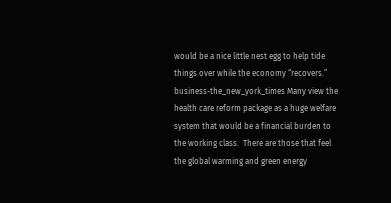would be a nice little nest egg to help tide things over while the economy “recovers.” business-the_new_york_times Many view the health care reform package as a huge welfare system that would be a financial burden to the working class.  There are those that feel the global warming and green energy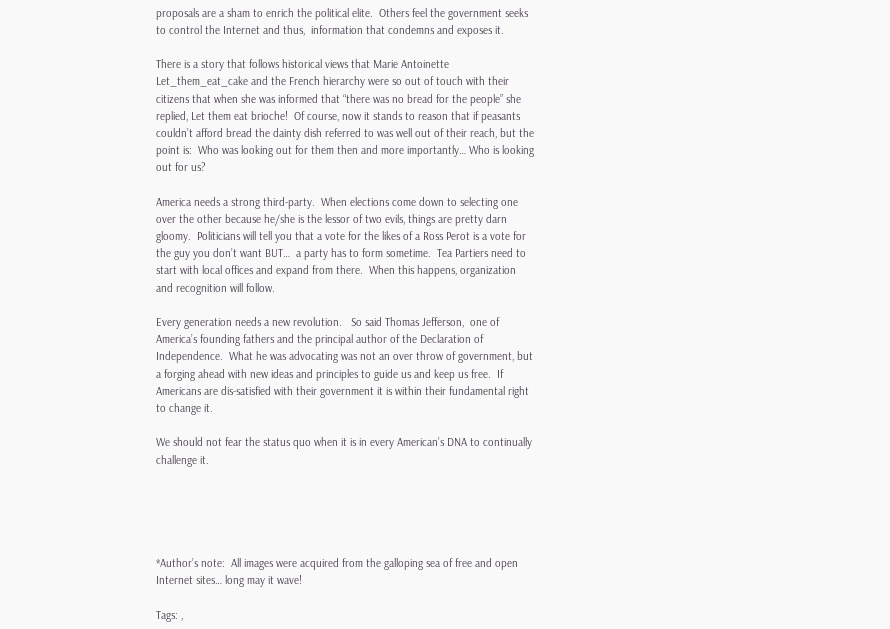proposals are a sham to enrich the political elite.  Others feel the government seeks to control the Internet and thus,  information that condemns and exposes it.

There is a story that follows historical views that Marie Antoinette  Let_them_eat_cake and the French hierarchy were so out of touch with their citizens that when she was informed that “there was no bread for the people” she replied, Let them eat brioche!  Of course, now it stands to reason that if peasants couldn’t afford bread the dainty dish referred to was well out of their reach, but the point is:  Who was looking out for them then and more importantly… Who is looking out for us?

America needs a strong third-party.  When elections come down to selecting one over the other because he/she is the lessor of two evils, things are pretty darn gloomy.  Politicians will tell you that a vote for the likes of a Ross Perot is a vote for the guy you don’t want BUT…  a party has to form sometime.  Tea Partiers need to start with local offices and expand from there.  When this happens, organization and recognition will follow.

Every generation needs a new revolution.   So said Thomas Jefferson,  one of America’s founding fathers and the principal author of the Declaration of Independence.  What he was advocating was not an over throw of government, but a forging ahead with new ideas and principles to guide us and keep us free.  If Americans are dis-satisfied with their government it is within their fundamental right to change it.

We should not fear the status quo when it is in every American’s DNA to continually challenge it.





*Author’s note:  All images were acquired from the galloping sea of free and open Internet sites… long may it wave!

Tags: ,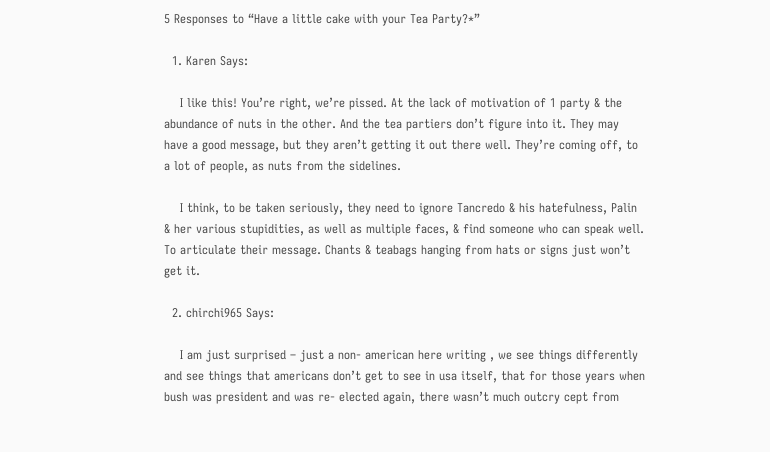5 Responses to “Have a little cake with your Tea Party?*”

  1. Karen Says:

    I like this! You’re right, we’re pissed. At the lack of motivation of 1 party & the abundance of nuts in the other. And the tea partiers don’t figure into it. They may have a good message, but they aren’t getting it out there well. They’re coming off, to a lot of people, as nuts from the sidelines.

    I think, to be taken seriously, they need to ignore Tancredo & his hatefulness, Palin & her various stupidities, as well as multiple faces, & find someone who can speak well. To articulate their message. Chants & teabags hanging from hats or signs just won’t get it.

  2. chirchi965 Says:

    I am just surprised – just a non- american here writing , we see things differently and see things that americans don’t get to see in usa itself, that for those years when bush was president and was re- elected again, there wasn’t much outcry cept from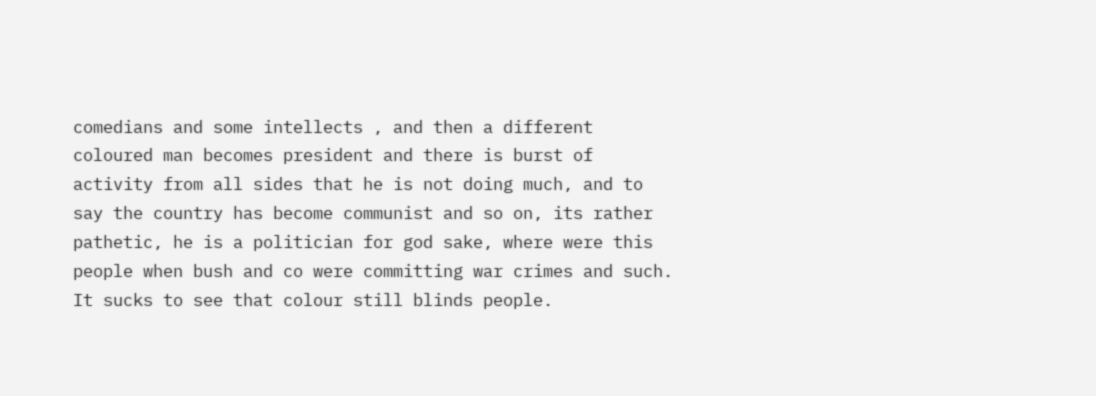comedians and some intellects , and then a different coloured man becomes president and there is burst of activity from all sides that he is not doing much, and to say the country has become communist and so on, its rather pathetic, he is a politician for god sake, where were this people when bush and co were committing war crimes and such. It sucks to see that colour still blinds people.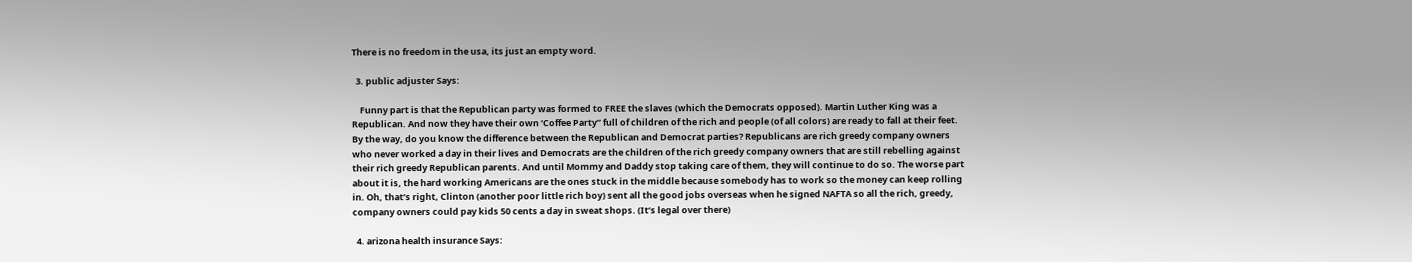There is no freedom in the usa, its just an empty word.

  3. public adjuster Says:

    Funny part is that the Republican party was formed to FREE the slaves (which the Democrats opposed). Martin Luther King was a Republican. And now they have their own ‘Coffee Party” full of children of the rich and people (of all colors) are ready to fall at their feet. By the way, do you know the difference between the Republican and Democrat parties? Republicans are rich greedy company owners who never worked a day in their lives and Democrats are the children of the rich greedy company owners that are still rebelling against their rich greedy Republican parents. And until Mommy and Daddy stop taking care of them, they will continue to do so. The worse part about it is, the hard working Americans are the ones stuck in the middle because somebody has to work so the money can keep rolling in. Oh, that’s right, Clinton (another poor little rich boy) sent all the good jobs overseas when he signed NAFTA so all the rich, greedy, company owners could pay kids 50 cents a day in sweat shops. (It’s legal over there)

  4. arizona health insurance Says: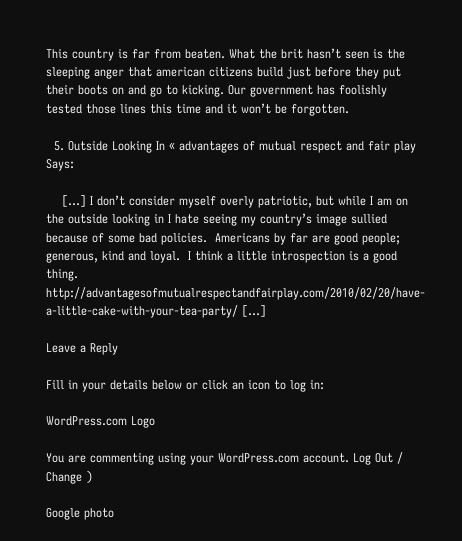This country is far from beaten. What the brit hasn’t seen is the sleeping anger that american citizens build just before they put their boots on and go to kicking. Our government has foolishly tested those lines this time and it won’t be forgotten.

  5. Outside Looking In « advantages of mutual respect and fair play Says:

    […] I don’t consider myself overly patriotic, but while I am on the outside looking in I hate seeing my country’s image sullied because of some bad policies.  Americans by far are good people; generous, kind and loyal.  I think a little introspection is a good thing.   http://advantagesofmutualrespectandfairplay.com/2010/02/20/have-a-little-cake-with-your-tea-party/ […]

Leave a Reply

Fill in your details below or click an icon to log in:

WordPress.com Logo

You are commenting using your WordPress.com account. Log Out /  Change )

Google photo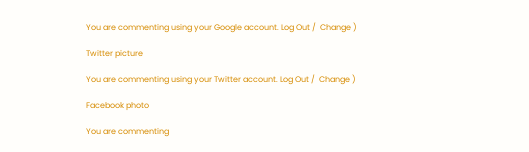You are commenting using your Google account. Log Out /  Change )

Twitter picture

You are commenting using your Twitter account. Log Out /  Change )

Facebook photo

You are commenting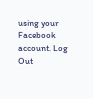using your Facebook account. Log Out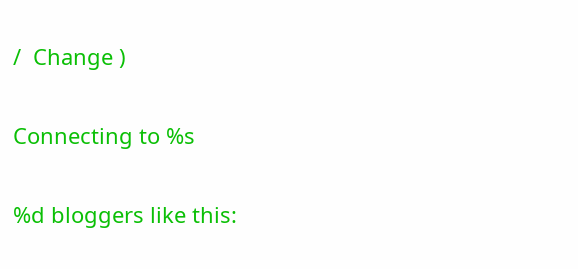/  Change )

Connecting to %s

%d bloggers like this: